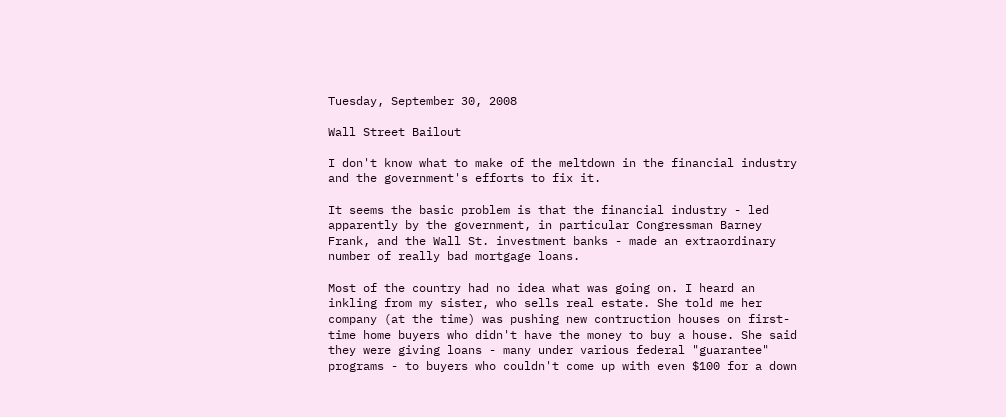Tuesday, September 30, 2008

Wall Street Bailout

I don't know what to make of the meltdown in the financial industry and the government's efforts to fix it.

It seems the basic problem is that the financial industry - led apparently by the government, in particular Congressman Barney Frank, and the Wall St. investment banks - made an extraordinary number of really bad mortgage loans.

Most of the country had no idea what was going on. I heard an inkling from my sister, who sells real estate. She told me her company (at the time) was pushing new contruction houses on first-time home buyers who didn't have the money to buy a house. She said they were giving loans - many under various federal "guarantee" programs - to buyers who couldn't come up with even $100 for a down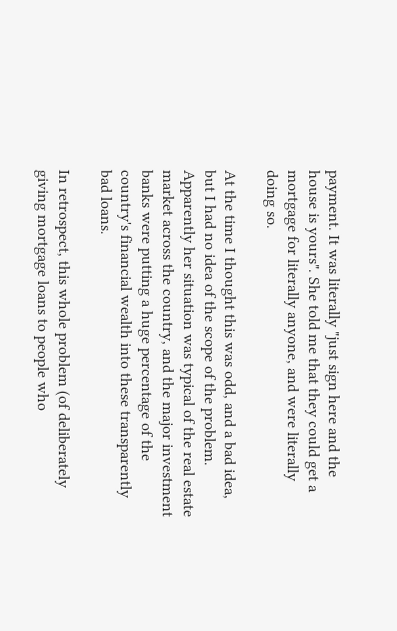payment. It was literally "just sign here and the house is yours". She told me that they could get a mortgage for literally anyone, and were literally doing so.

At the time I thought this was odd, and a bad idea, but I had no idea of the scope of the problem. Apparently her situation was typical of the real estate market across the country, and the major investment banks were putting a huge percentage of the country's financial wealth into these transparently bad loans.

In retrospect, this whole problem (of deliberately giving mortgage loans to people who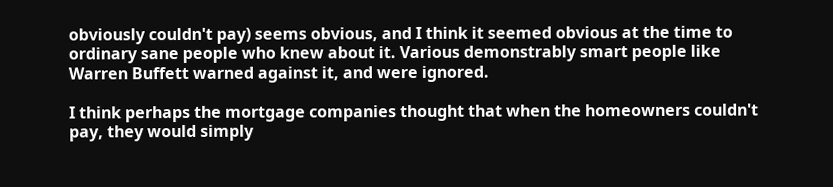obviously couldn't pay) seems obvious, and I think it seemed obvious at the time to ordinary sane people who knew about it. Various demonstrably smart people like Warren Buffett warned against it, and were ignored.

I think perhaps the mortgage companies thought that when the homeowners couldn't pay, they would simply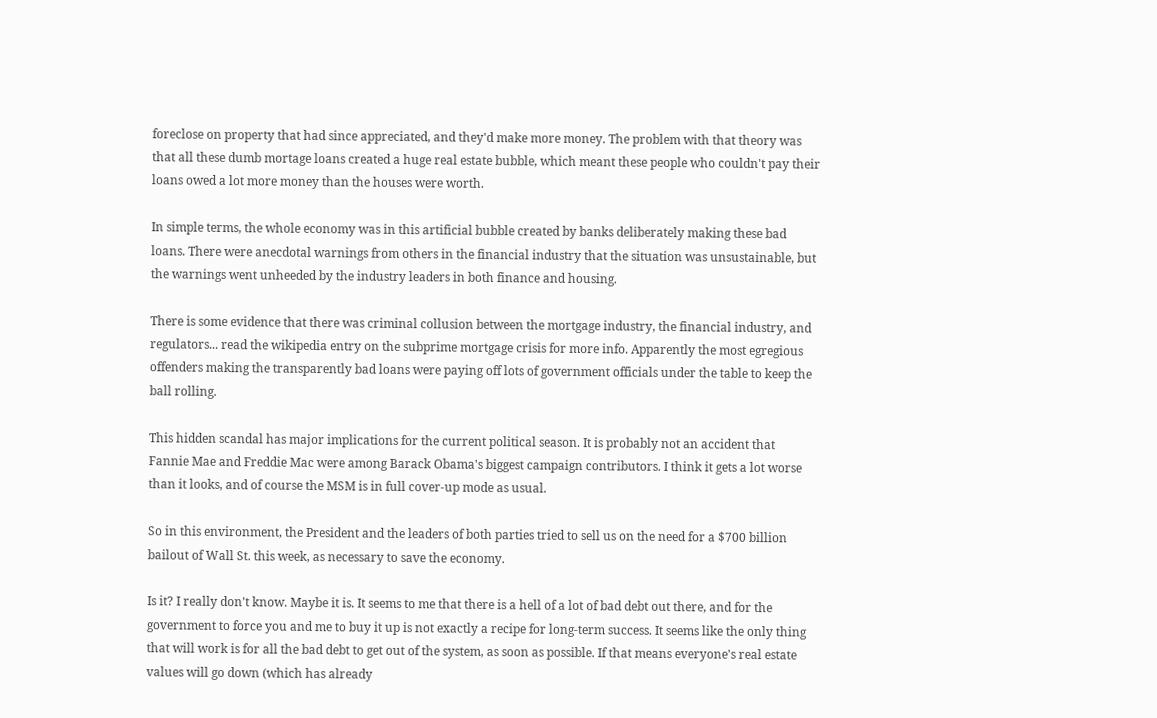foreclose on property that had since appreciated, and they'd make more money. The problem with that theory was that all these dumb mortage loans created a huge real estate bubble, which meant these people who couldn't pay their loans owed a lot more money than the houses were worth.

In simple terms, the whole economy was in this artificial bubble created by banks deliberately making these bad loans. There were anecdotal warnings from others in the financial industry that the situation was unsustainable, but the warnings went unheeded by the industry leaders in both finance and housing.

There is some evidence that there was criminal collusion between the mortgage industry, the financial industry, and regulators... read the wikipedia entry on the subprime mortgage crisis for more info. Apparently the most egregious offenders making the transparently bad loans were paying off lots of government officials under the table to keep the ball rolling.

This hidden scandal has major implications for the current political season. It is probably not an accident that Fannie Mae and Freddie Mac were among Barack Obama's biggest campaign contributors. I think it gets a lot worse than it looks, and of course the MSM is in full cover-up mode as usual.

So in this environment, the President and the leaders of both parties tried to sell us on the need for a $700 billion bailout of Wall St. this week, as necessary to save the economy.

Is it? I really don't know. Maybe it is. It seems to me that there is a hell of a lot of bad debt out there, and for the government to force you and me to buy it up is not exactly a recipe for long-term success. It seems like the only thing that will work is for all the bad debt to get out of the system, as soon as possible. If that means everyone's real estate values will go down (which has already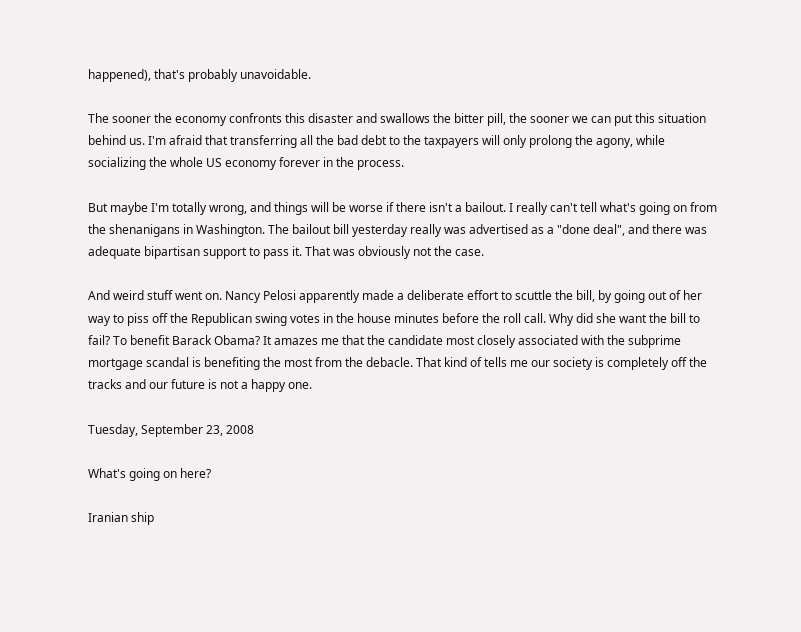happened), that's probably unavoidable.

The sooner the economy confronts this disaster and swallows the bitter pill, the sooner we can put this situation behind us. I'm afraid that transferring all the bad debt to the taxpayers will only prolong the agony, while socializing the whole US economy forever in the process.

But maybe I'm totally wrong, and things will be worse if there isn't a bailout. I really can't tell what's going on from the shenanigans in Washington. The bailout bill yesterday really was advertised as a "done deal", and there was adequate bipartisan support to pass it. That was obviously not the case.

And weird stuff went on. Nancy Pelosi apparently made a deliberate effort to scuttle the bill, by going out of her way to piss off the Republican swing votes in the house minutes before the roll call. Why did she want the bill to fail? To benefit Barack Obama? It amazes me that the candidate most closely associated with the subprime mortgage scandal is benefiting the most from the debacle. That kind of tells me our society is completely off the tracks and our future is not a happy one.

Tuesday, September 23, 2008

What's going on here?

Iranian ship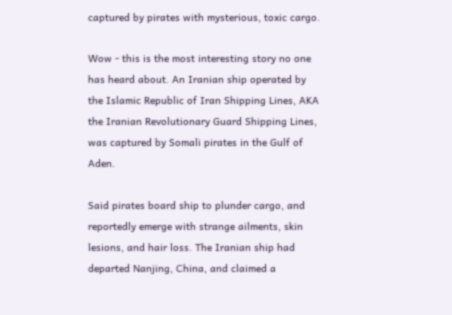captured by pirates with mysterious, toxic cargo.

Wow - this is the most interesting story no one has heard about. An Iranian ship operated by the Islamic Republic of Iran Shipping Lines, AKA the Iranian Revolutionary Guard Shipping Lines, was captured by Somali pirates in the Gulf of Aden.

Said pirates board ship to plunder cargo, and reportedly emerge with strange ailments, skin lesions, and hair loss. The Iranian ship had departed Nanjing, China, and claimed a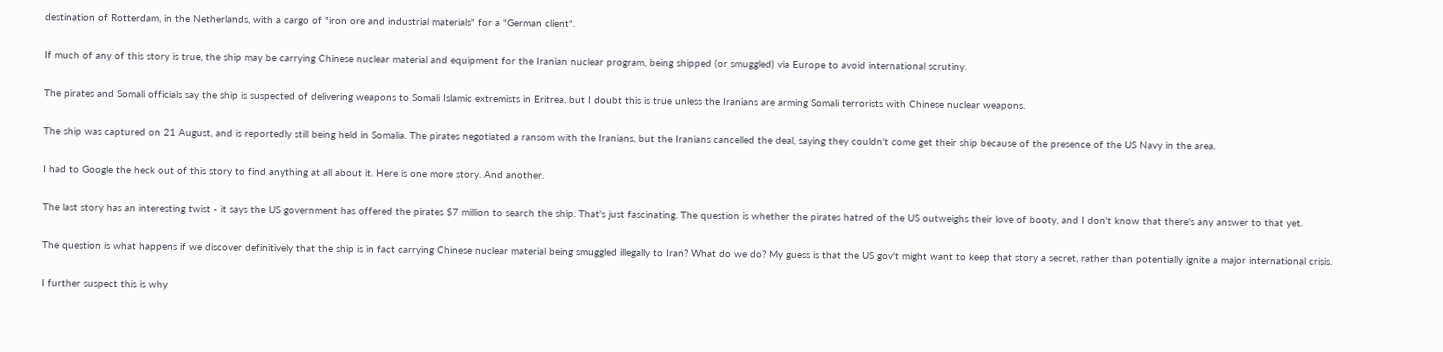destination of Rotterdam, in the Netherlands, with a cargo of "iron ore and industrial materials" for a "German client".

If much of any of this story is true, the ship may be carrying Chinese nuclear material and equipment for the Iranian nuclear program, being shipped (or smuggled) via Europe to avoid international scrutiny.

The pirates and Somali officials say the ship is suspected of delivering weapons to Somali Islamic extremists in Eritrea, but I doubt this is true unless the Iranians are arming Somali terrorists with Chinese nuclear weapons.

The ship was captured on 21 August, and is reportedly still being held in Somalia. The pirates negotiated a ransom with the Iranians, but the Iranians cancelled the deal, saying they couldn't come get their ship because of the presence of the US Navy in the area.

I had to Google the heck out of this story to find anything at all about it. Here is one more story. And another.

The last story has an interesting twist - it says the US government has offered the pirates $7 million to search the ship. That's just fascinating. The question is whether the pirates hatred of the US outweighs their love of booty, and I don't know that there's any answer to that yet.

The question is what happens if we discover definitively that the ship is in fact carrying Chinese nuclear material being smuggled illegally to Iran? What do we do? My guess is that the US gov't might want to keep that story a secret, rather than potentially ignite a major international crisis.

I further suspect this is why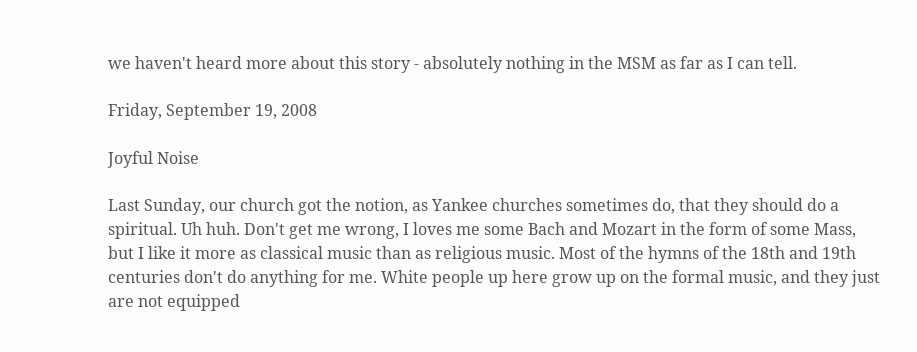we haven't heard more about this story - absolutely nothing in the MSM as far as I can tell.

Friday, September 19, 2008

Joyful Noise

Last Sunday, our church got the notion, as Yankee churches sometimes do, that they should do a spiritual. Uh huh. Don't get me wrong, I loves me some Bach and Mozart in the form of some Mass, but I like it more as classical music than as religious music. Most of the hymns of the 18th and 19th centuries don't do anything for me. White people up here grow up on the formal music, and they just are not equipped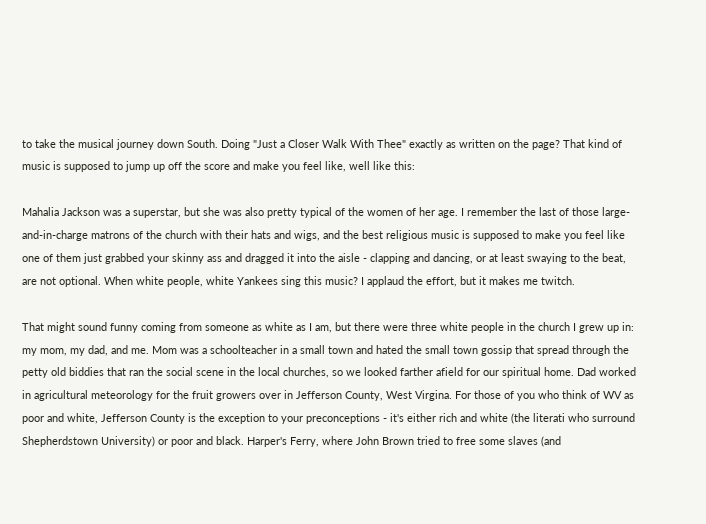to take the musical journey down South. Doing "Just a Closer Walk With Thee" exactly as written on the page? That kind of music is supposed to jump up off the score and make you feel like, well like this:

Mahalia Jackson was a superstar, but she was also pretty typical of the women of her age. I remember the last of those large-and-in-charge matrons of the church with their hats and wigs, and the best religious music is supposed to make you feel like one of them just grabbed your skinny ass and dragged it into the aisle - clapping and dancing, or at least swaying to the beat, are not optional. When white people, white Yankees sing this music? I applaud the effort, but it makes me twitch.

That might sound funny coming from someone as white as I am, but there were three white people in the church I grew up in: my mom, my dad, and me. Mom was a schoolteacher in a small town and hated the small town gossip that spread through the petty old biddies that ran the social scene in the local churches, so we looked farther afield for our spiritual home. Dad worked in agricultural meteorology for the fruit growers over in Jefferson County, West Virgina. For those of you who think of WV as poor and white, Jefferson County is the exception to your preconceptions - it's either rich and white (the literati who surround Shepherdstown University) or poor and black. Harper's Ferry, where John Brown tried to free some slaves (and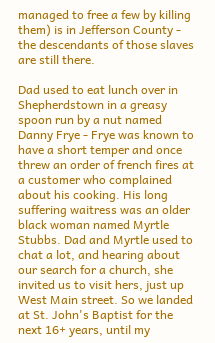managed to free a few by killing them) is in Jefferson County - the descendants of those slaves are still there.

Dad used to eat lunch over in Shepherdstown in a greasy spoon run by a nut named Danny Frye - Frye was known to have a short temper and once threw an order of french fires at a customer who complained about his cooking. His long suffering waitress was an older black woman named Myrtle Stubbs. Dad and Myrtle used to chat a lot, and hearing about our search for a church, she invited us to visit hers, just up West Main street. So we landed at St. John's Baptist for the next 16+ years, until my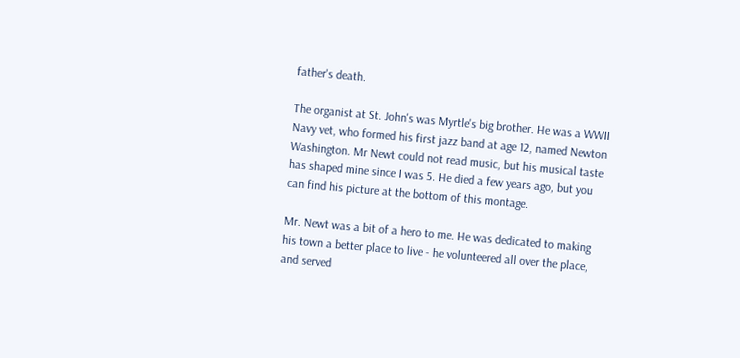father's death.

The organist at St. John's was Myrtle's big brother. He was a WWII Navy vet, who formed his first jazz band at age 12, named Newton Washington. Mr Newt could not read music, but his musical taste has shaped mine since I was 5. He died a few years ago, but you can find his picture at the bottom of this montage.

Mr. Newt was a bit of a hero to me. He was dedicated to making his town a better place to live - he volunteered all over the place, and served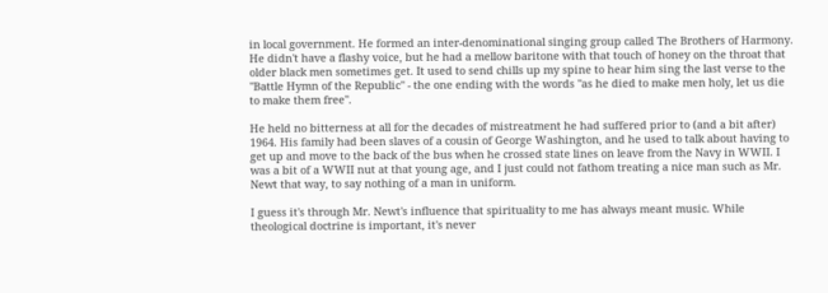in local government. He formed an inter-denominational singing group called The Brothers of Harmony. He didn't have a flashy voice, but he had a mellow baritone with that touch of honey on the throat that older black men sometimes get. It used to send chills up my spine to hear him sing the last verse to the "Battle Hymn of the Republic" - the one ending with the words "as he died to make men holy, let us die to make them free".

He held no bitterness at all for the decades of mistreatment he had suffered prior to (and a bit after) 1964. His family had been slaves of a cousin of George Washington, and he used to talk about having to get up and move to the back of the bus when he crossed state lines on leave from the Navy in WWII. I was a bit of a WWII nut at that young age, and I just could not fathom treating a nice man such as Mr. Newt that way, to say nothing of a man in uniform.

I guess it's through Mr. Newt's influence that spirituality to me has always meant music. While theological doctrine is important, it's never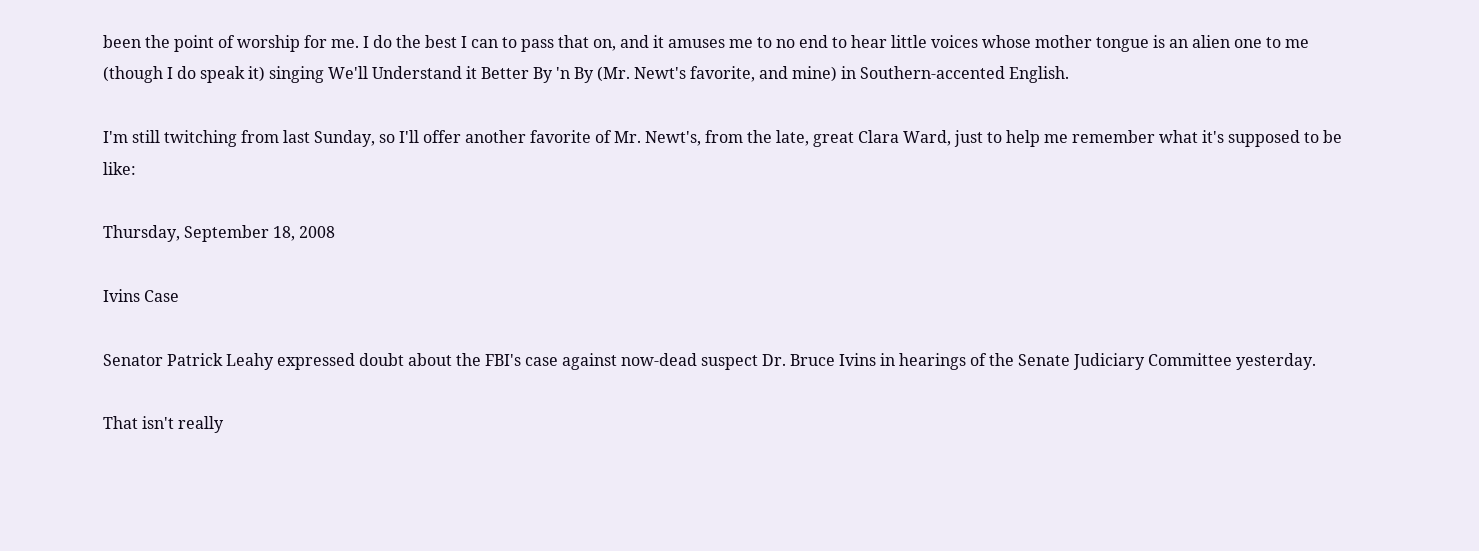been the point of worship for me. I do the best I can to pass that on, and it amuses me to no end to hear little voices whose mother tongue is an alien one to me (though I do speak it) singing We'll Understand it Better By 'n By (Mr. Newt's favorite, and mine) in Southern-accented English.

I'm still twitching from last Sunday, so I'll offer another favorite of Mr. Newt's, from the late, great Clara Ward, just to help me remember what it's supposed to be like:

Thursday, September 18, 2008

Ivins Case

Senator Patrick Leahy expressed doubt about the FBI's case against now-dead suspect Dr. Bruce Ivins in hearings of the Senate Judiciary Committee yesterday.

That isn't really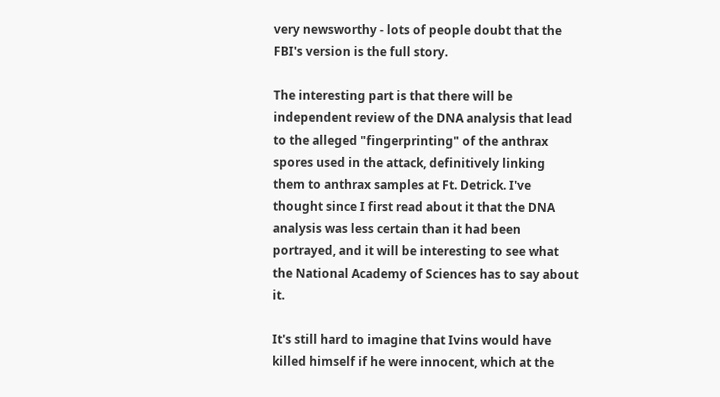very newsworthy - lots of people doubt that the FBI's version is the full story.

The interesting part is that there will be independent review of the DNA analysis that lead to the alleged "fingerprinting" of the anthrax spores used in the attack, definitively linking them to anthrax samples at Ft. Detrick. I've thought since I first read about it that the DNA analysis was less certain than it had been portrayed, and it will be interesting to see what the National Academy of Sciences has to say about it.

It's still hard to imagine that Ivins would have killed himself if he were innocent, which at the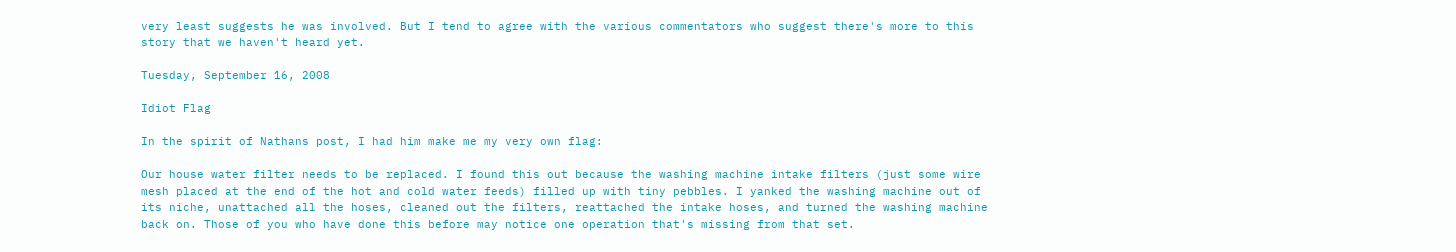very least suggests he was involved. But I tend to agree with the various commentators who suggest there's more to this story that we haven't heard yet.

Tuesday, September 16, 2008

Idiot Flag

In the spirit of Nathans post, I had him make me my very own flag:

Our house water filter needs to be replaced. I found this out because the washing machine intake filters (just some wire mesh placed at the end of the hot and cold water feeds) filled up with tiny pebbles. I yanked the washing machine out of its niche, unattached all the hoses, cleaned out the filters, reattached the intake hoses, and turned the washing machine back on. Those of you who have done this before may notice one operation that's missing from that set.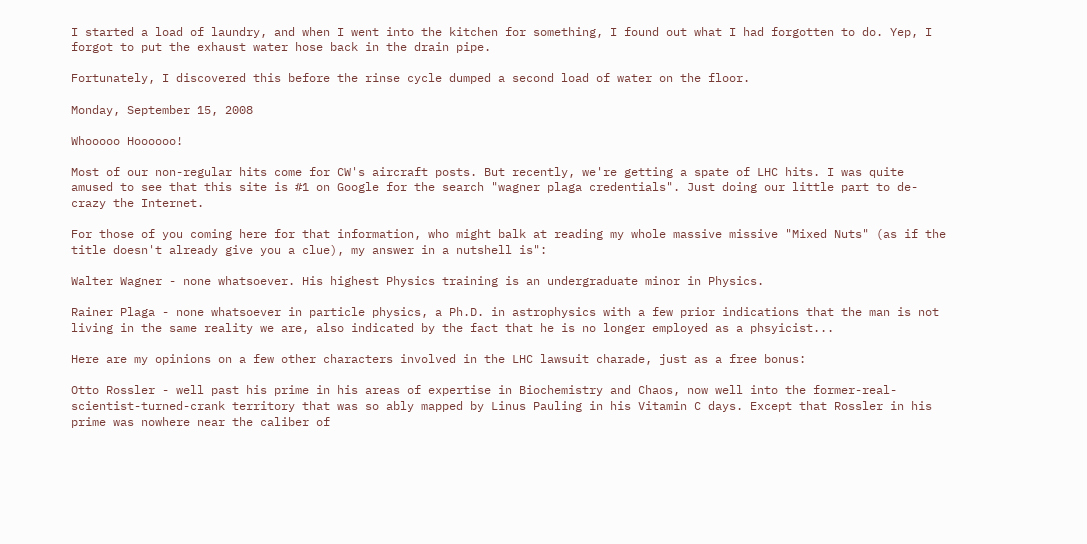I started a load of laundry, and when I went into the kitchen for something, I found out what I had forgotten to do. Yep, I forgot to put the exhaust water hose back in the drain pipe.

Fortunately, I discovered this before the rinse cycle dumped a second load of water on the floor.

Monday, September 15, 2008

Whooooo Hoooooo!

Most of our non-regular hits come for CW's aircraft posts. But recently, we're getting a spate of LHC hits. I was quite amused to see that this site is #1 on Google for the search "wagner plaga credentials". Just doing our little part to de-crazy the Internet.

For those of you coming here for that information, who might balk at reading my whole massive missive "Mixed Nuts" (as if the title doesn't already give you a clue), my answer in a nutshell is":

Walter Wagner - none whatsoever. His highest Physics training is an undergraduate minor in Physics.

Rainer Plaga - none whatsoever in particle physics, a Ph.D. in astrophysics with a few prior indications that the man is not living in the same reality we are, also indicated by the fact that he is no longer employed as a phsyicist...

Here are my opinions on a few other characters involved in the LHC lawsuit charade, just as a free bonus:

Otto Rossler - well past his prime in his areas of expertise in Biochemistry and Chaos, now well into the former-real-scientist-turned-crank territory that was so ably mapped by Linus Pauling in his Vitamin C days. Except that Rossler in his prime was nowhere near the caliber of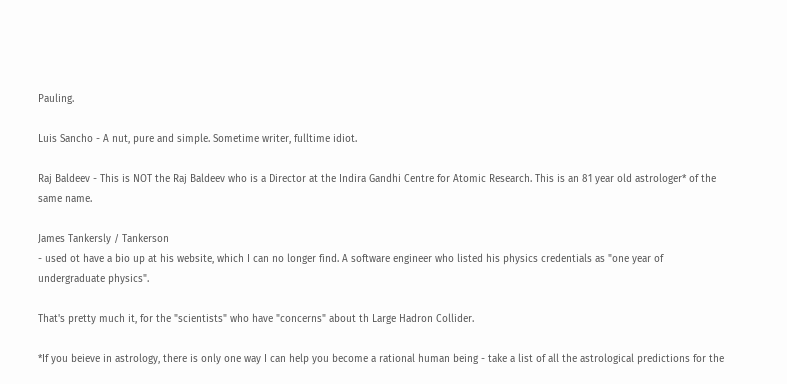Pauling.

Luis Sancho - A nut, pure and simple. Sometime writer, fulltime idiot.

Raj Baldeev - This is NOT the Raj Baldeev who is a Director at the Indira Gandhi Centre for Atomic Research. This is an 81 year old astrologer* of the same name.

James Tankersly / Tankerson
- used ot have a bio up at his website, which I can no longer find. A software engineer who listed his physics credentials as "one year of undergraduate physics".

That's pretty much it, for the "scientists" who have "concerns" about th Large Hadron Collider.

*If you beieve in astrology, there is only one way I can help you become a rational human being - take a list of all the astrological predictions for the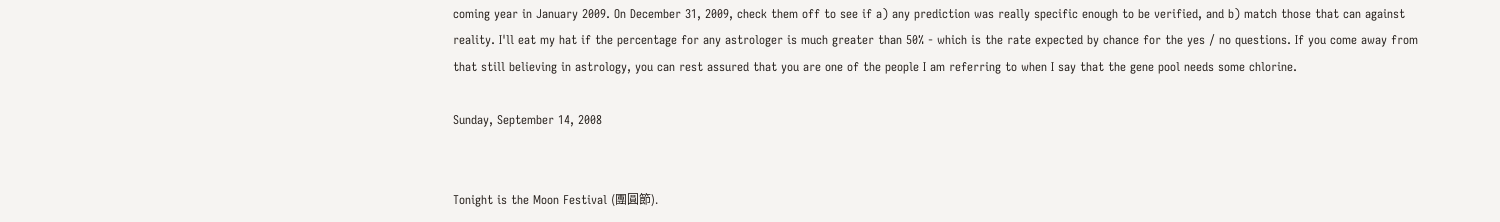coming year in January 2009. On December 31, 2009, check them off to see if a) any prediction was really specific enough to be verified, and b) match those that can against reality. I'll eat my hat if the percentage for any astrologer is much greater than 50% - which is the rate expected by chance for the yes / no questions. If you come away from that still believing in astrology, you can rest assured that you are one of the people I am referring to when I say that the gene pool needs some chlorine.

Sunday, September 14, 2008


Tonight is the Moon Festival (團圓節).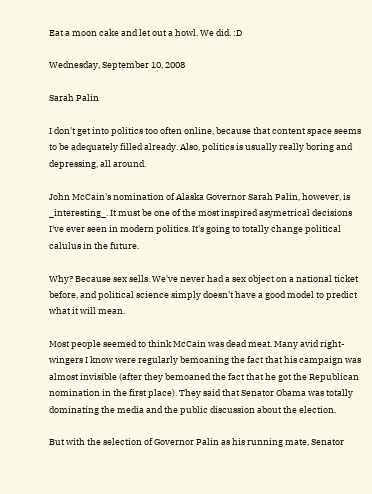Eat a moon cake and let out a howl. We did. :D

Wednesday, September 10, 2008

Sarah Palin

I don't get into politics too often online, because that content space seems to be adequately filled already. Also, politics is usually really boring and depressing, all around.

John McCain's nomination of Alaska Governor Sarah Palin, however, is _interesting_. It must be one of the most inspired asymetrical decisions I've ever seen in modern politics. It's going to totally change political calulus in the future.

Why? Because sex sells. We've never had a sex object on a national ticket before, and political science simply doesn't have a good model to predict what it will mean.

Most people seemed to think McCain was dead meat. Many avid right-wingers I know were regularly bemoaning the fact that his campaign was almost invisible (after they bemoaned the fact that he got the Republican nomination in the first place). They said that Senator Obama was totally dominating the media and the public discussion about the election.

But with the selection of Governor Palin as his running mate, Senator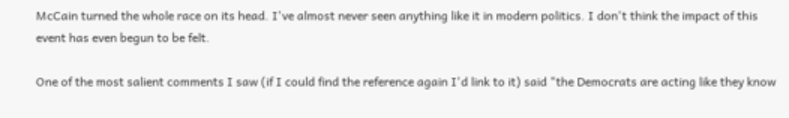McCain turned the whole race on its head. I've almost never seen anything like it in modern politics. I don't think the impact of this event has even begun to be felt.

One of the most salient comments I saw (if I could find the reference again I'd link to it) said "the Democrats are acting like they know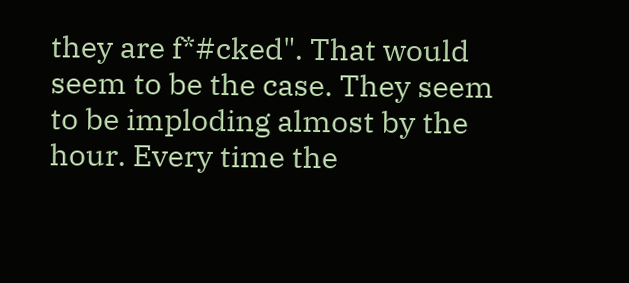they are f*#cked". That would seem to be the case. They seem to be imploding almost by the hour. Every time the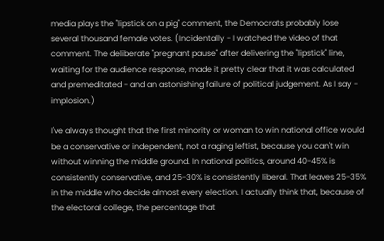media plays the "lipstick on a pig" comment, the Democrats probably lose several thousand female votes. (Incidentally - I watched the video of that comment. The deliberate "pregnant pause" after delivering the "lipstick" line, waiting for the audience response, made it pretty clear that it was calculated and premeditated - and an astonishing failure of political judgement. As I say - implosion.)

I've always thought that the first minority or woman to win national office would be a conservative or independent, not a raging leftist, because you can't win without winning the middle ground. In national politics, around 40-45% is consistently conservative, and 25-30% is consistently liberal. That leaves 25-35% in the middle who decide almost every election. I actually think that, because of the electoral college, the percentage that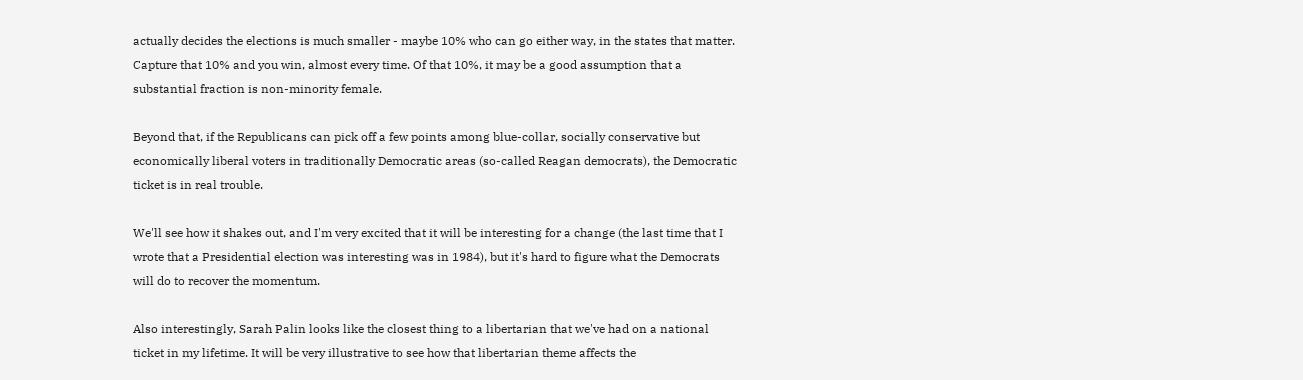actually decides the elections is much smaller - maybe 10% who can go either way, in the states that matter. Capture that 10% and you win, almost every time. Of that 10%, it may be a good assumption that a substantial fraction is non-minority female.

Beyond that, if the Republicans can pick off a few points among blue-collar, socially conservative but economically liberal voters in traditionally Democratic areas (so-called Reagan democrats), the Democratic ticket is in real trouble.

We'll see how it shakes out, and I'm very excited that it will be interesting for a change (the last time that I wrote that a Presidential election was interesting was in 1984), but it's hard to figure what the Democrats will do to recover the momentum.

Also interestingly, Sarah Palin looks like the closest thing to a libertarian that we've had on a national ticket in my lifetime. It will be very illustrative to see how that libertarian theme affects the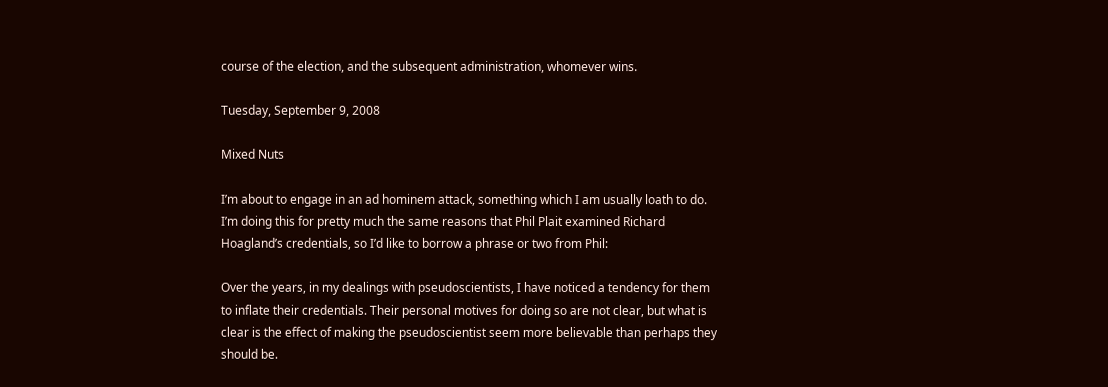course of the election, and the subsequent administration, whomever wins.

Tuesday, September 9, 2008

Mixed Nuts

I’m about to engage in an ad hominem attack, something which I am usually loath to do. I’m doing this for pretty much the same reasons that Phil Plait examined Richard Hoagland’s credentials, so I’d like to borrow a phrase or two from Phil:

Over the years, in my dealings with pseudoscientists, I have noticed a tendency for them to inflate their credentials. Their personal motives for doing so are not clear, but what is clear is the effect of making the pseudoscientist seem more believable than perhaps they should be.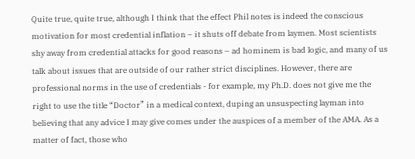Quite true, quite true, although I think that the effect Phil notes is indeed the conscious motivation for most credential inflation – it shuts off debate from laymen. Most scientists shy away from credential attacks for good reasons – ad hominem is bad logic, and many of us talk about issues that are outside of our rather strict disciplines. However, there are professional norms in the use of credentials - for example, my Ph.D. does not give me the right to use the title “Doctor” in a medical context, duping an unsuspecting layman into believing that any advice I may give comes under the auspices of a member of the AMA. As a matter of fact, those who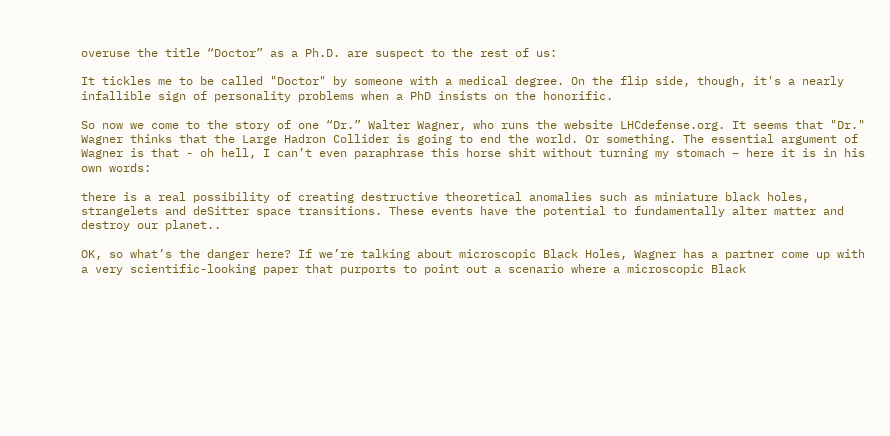overuse the title “Doctor” as a Ph.D. are suspect to the rest of us:

It tickles me to be called "Doctor" by someone with a medical degree. On the flip side, though, it's a nearly infallible sign of personality problems when a PhD insists on the honorific.

So now we come to the story of one “Dr.” Walter Wagner, who runs the website LHCdefense.org. It seems that "Dr." Wagner thinks that the Large Hadron Collider is going to end the world. Or something. The essential argument of Wagner is that - oh hell, I can’t even paraphrase this horse shit without turning my stomach – here it is in his own words:

there is a real possibility of creating destructive theoretical anomalies such as miniature black holes, strangelets and deSitter space transitions. These events have the potential to fundamentally alter matter and destroy our planet..

OK, so what’s the danger here? If we’re talking about microscopic Black Holes, Wagner has a partner come up with a very scientific-looking paper that purports to point out a scenario where a microscopic Black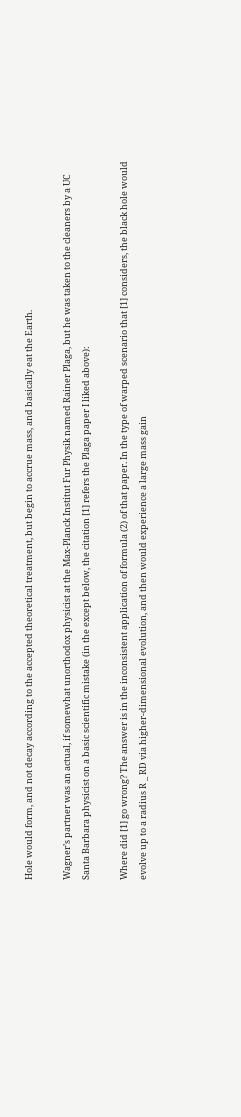Hole would form, and not decay according to the accepted theoretical treatment, but begin to accrue mass, and basically eat the Earth.

Wagner’s partner was an actual, if somewhat unorthodox physicist at the Max-Planck Institut Fur Physik named Rainer Plaga, but he was taken to the cleaners by a UC Santa Barbara physicist on a basic scientific mistake (in the except below, the citation [1] refers the Plaga paper I liked above):

Where did [1] go wrong? The answer is in the inconsistent application of formula (2) of that paper. In the type of warped scenario that [1] considers, the black hole would evolve up to a radius R _ RD via higher-dimensional evolution, and then would experience a large mass gain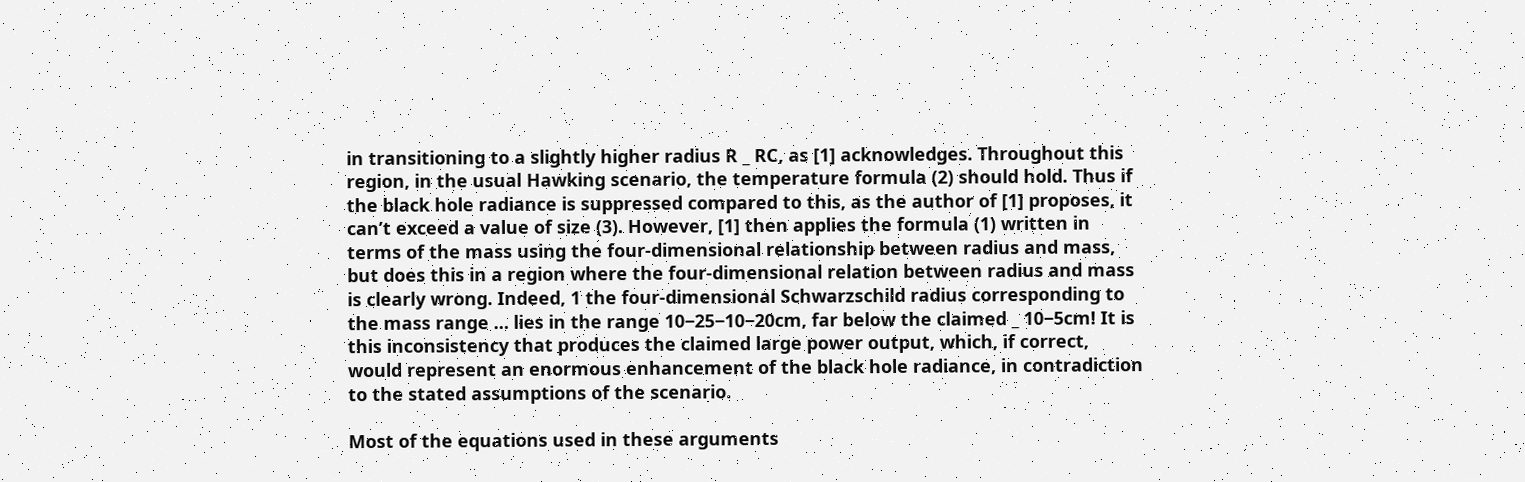in transitioning to a slightly higher radius R _ RC, as [1] acknowledges. Throughout this region, in the usual Hawking scenario, the temperature formula (2) should hold. Thus if the black hole radiance is suppressed compared to this, as the author of [1] proposes, it can’t exceed a value of size (3). However, [1] then applies the formula (1) written in terms of the mass using the four-dimensional relationship between radius and mass, but does this in a region where the four-dimensional relation between radius and mass is clearly wrong. Indeed, 1 the four-dimensional Schwarzschild radius corresponding to the mass range … lies in the range 10−25−10−20cm, far below the claimed _ 10−5cm! It is this inconsistency that produces the claimed large power output, which, if correct, would represent an enormous enhancement of the black hole radiance, in contradiction to the stated assumptions of the scenario.

Most of the equations used in these arguments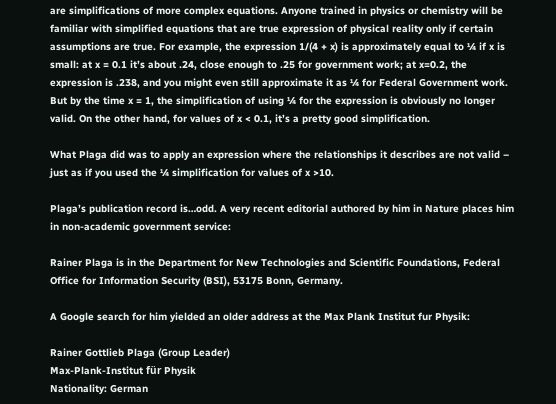are simplifications of more complex equations. Anyone trained in physics or chemistry will be familiar with simplified equations that are true expression of physical reality only if certain assumptions are true. For example, the expression 1/(4 + x) is approximately equal to ¼ if x is small: at x = 0.1 it’s about .24, close enough to .25 for government work; at x=0.2, the expression is .238, and you might even still approximate it as ¼ for Federal Government work. But by the time x = 1, the simplification of using ¼ for the expression is obviously no longer valid. On the other hand, for values of x < 0.1, it’s a pretty good simplification.

What Plaga did was to apply an expression where the relationships it describes are not valid – just as if you used the ¼ simplification for values of x >10.

Plaga’s publication record is…odd. A very recent editorial authored by him in Nature places him in non-academic government service:

Rainer Plaga is in the Department for New Technologies and Scientific Foundations, Federal Office for Information Security (BSI), 53175 Bonn, Germany.

A Google search for him yielded an older address at the Max Plank Institut fur Physik:

Rainer Gottlieb Plaga (Group Leader)
Max-Plank-Institut für Physik
Nationality: German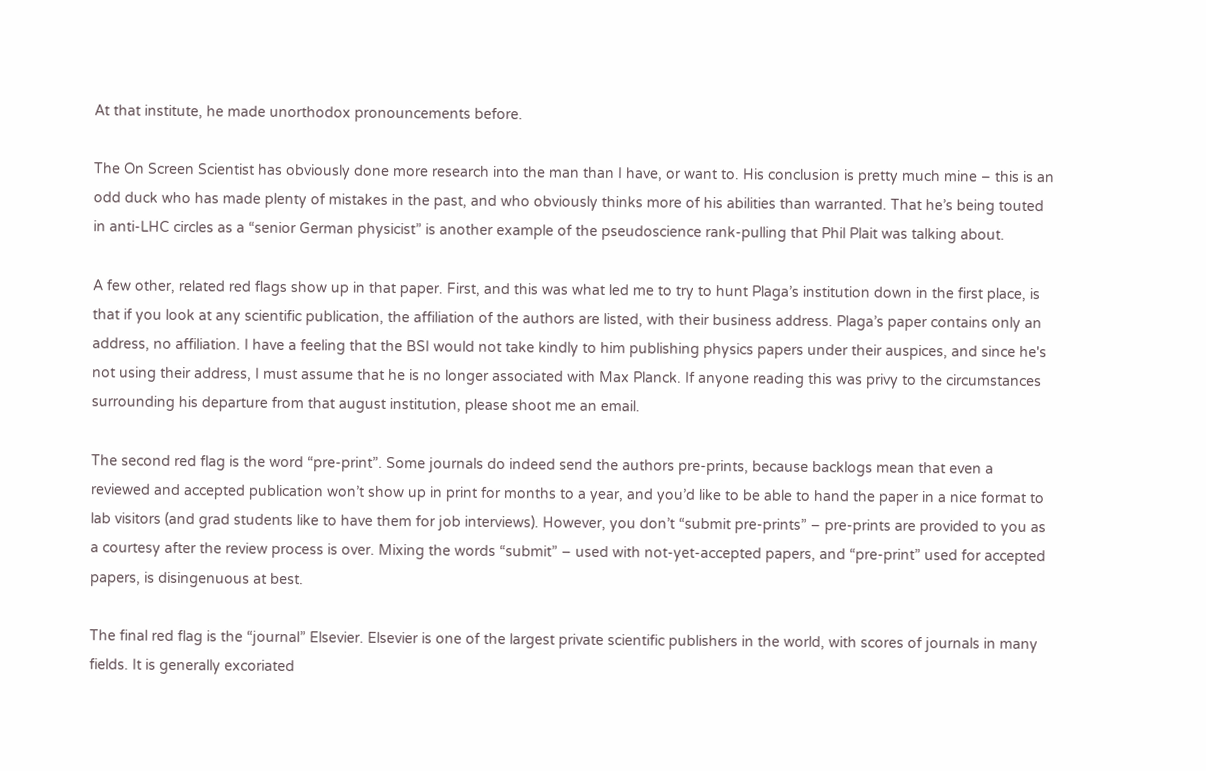At that institute, he made unorthodox pronouncements before.

The On Screen Scientist has obviously done more research into the man than I have, or want to. His conclusion is pretty much mine – this is an odd duck who has made plenty of mistakes in the past, and who obviously thinks more of his abilities than warranted. That he’s being touted in anti-LHC circles as a “senior German physicist” is another example of the pseudoscience rank-pulling that Phil Plait was talking about.

A few other, related red flags show up in that paper. First, and this was what led me to try to hunt Plaga’s institution down in the first place, is that if you look at any scientific publication, the affiliation of the authors are listed, with their business address. Plaga’s paper contains only an address, no affiliation. I have a feeling that the BSI would not take kindly to him publishing physics papers under their auspices, and since he's not using their address, I must assume that he is no longer associated with Max Planck. If anyone reading this was privy to the circumstances surrounding his departure from that august institution, please shoot me an email.

The second red flag is the word “pre-print”. Some journals do indeed send the authors pre-prints, because backlogs mean that even a reviewed and accepted publication won’t show up in print for months to a year, and you’d like to be able to hand the paper in a nice format to lab visitors (and grad students like to have them for job interviews). However, you don’t “submit pre-prints” – pre-prints are provided to you as a courtesy after the review process is over. Mixing the words “submit” – used with not-yet-accepted papers, and “pre-print” used for accepted papers, is disingenuous at best.

The final red flag is the “journal” Elsevier. Elsevier is one of the largest private scientific publishers in the world, with scores of journals in many fields. It is generally excoriated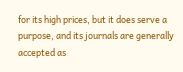for its high prices, but it does serve a purpose, and its journals are generally accepted as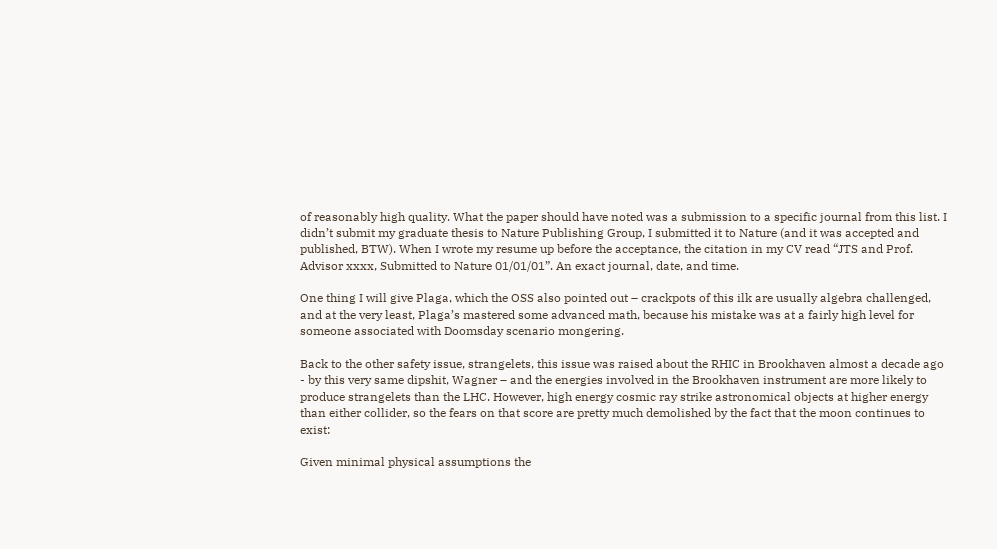of reasonably high quality. What the paper should have noted was a submission to a specific journal from this list. I didn’t submit my graduate thesis to Nature Publishing Group, I submitted it to Nature (and it was accepted and published, BTW). When I wrote my resume up before the acceptance, the citation in my CV read “JTS and Prof. Advisor xxxx, Submitted to Nature 01/01/01”. An exact journal, date, and time.

One thing I will give Plaga, which the OSS also pointed out – crackpots of this ilk are usually algebra challenged, and at the very least, Plaga’s mastered some advanced math, because his mistake was at a fairly high level for someone associated with Doomsday scenario mongering.

Back to the other safety issue, strangelets, this issue was raised about the RHIC in Brookhaven almost a decade ago - by this very same dipshit, Wagner – and the energies involved in the Brookhaven instrument are more likely to produce strangelets than the LHC. However, high energy cosmic ray strike astronomical objects at higher energy than either collider, so the fears on that score are pretty much demolished by the fact that the moon continues to exist:

Given minimal physical assumptions the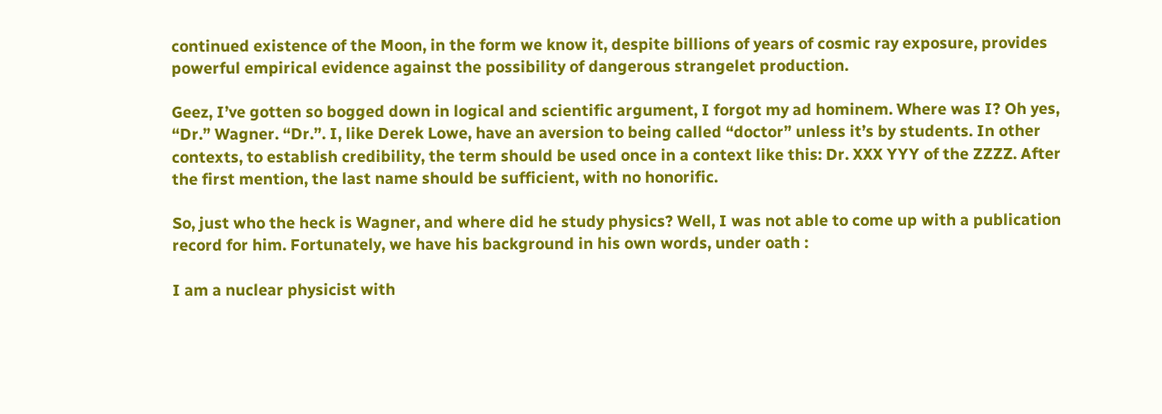continued existence of the Moon, in the form we know it, despite billions of years of cosmic ray exposure, provides powerful empirical evidence against the possibility of dangerous strangelet production.

Geez, I’ve gotten so bogged down in logical and scientific argument, I forgot my ad hominem. Where was I? Oh yes, “Dr.” Wagner. “Dr.”. I, like Derek Lowe, have an aversion to being called “doctor” unless it’s by students. In other contexts, to establish credibility, the term should be used once in a context like this: Dr. XXX YYY of the ZZZZ. After the first mention, the last name should be sufficient, with no honorific.

So, just who the heck is Wagner, and where did he study physics? Well, I was not able to come up with a publication record for him. Fortunately, we have his background in his own words, under oath :

I am a nuclear physicist with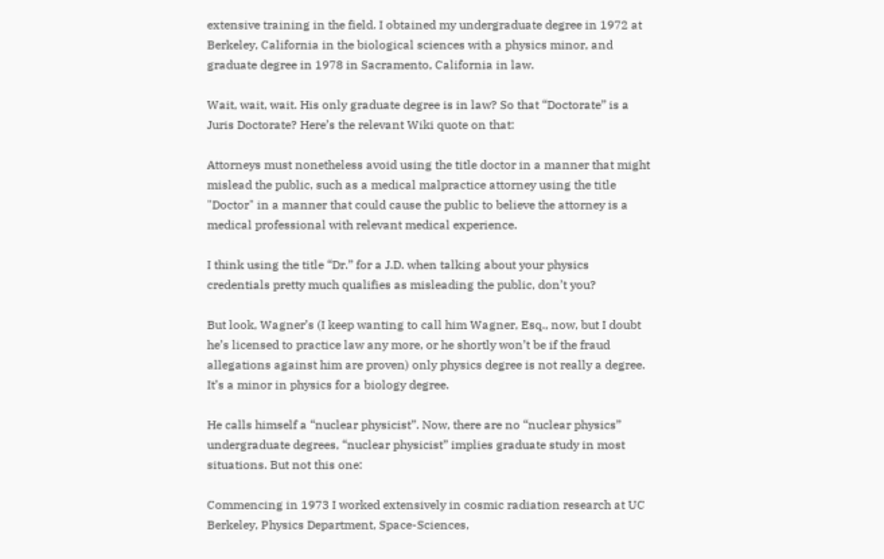extensive training in the field. I obtained my undergraduate degree in 1972 at Berkeley, California in the biological sciences with a physics minor, and graduate degree in 1978 in Sacramento, California in law.

Wait, wait, wait. His only graduate degree is in law? So that “Doctorate” is a Juris Doctorate? Here’s the relevant Wiki quote on that:

Attorneys must nonetheless avoid using the title doctor in a manner that might mislead the public, such as a medical malpractice attorney using the title "Doctor" in a manner that could cause the public to believe the attorney is a medical professional with relevant medical experience.

I think using the title “Dr.” for a J.D. when talking about your physics credentials pretty much qualifies as misleading the public, don’t you?

But look, Wagner’s (I keep wanting to call him Wagner, Esq., now, but I doubt he’s licensed to practice law any more, or he shortly won’t be if the fraud allegations against him are proven) only physics degree is not really a degree. It’s a minor in physics for a biology degree.

He calls himself a “nuclear physicist”. Now, there are no “nuclear physics” undergraduate degrees, “nuclear physicist” implies graduate study in most situations. But not this one:

Commencing in 1973 I worked extensively in cosmic radiation research at UC Berkeley, Physics Department, Space-Sciences,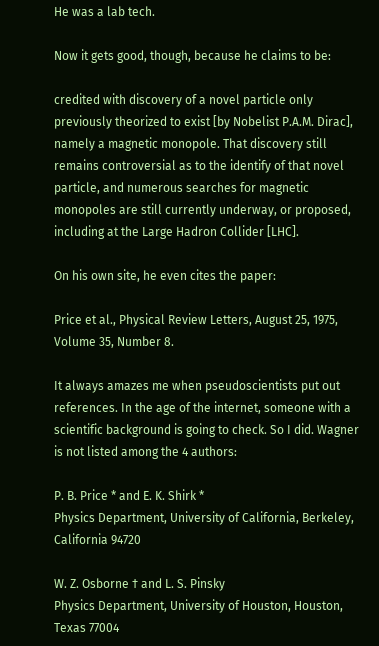He was a lab tech.

Now it gets good, though, because he claims to be:

credited with discovery of a novel particle only previously theorized to exist [by Nobelist P.A.M. Dirac], namely a magnetic monopole. That discovery still remains controversial as to the identify of that novel particle, and numerous searches for magnetic monopoles are still currently underway, or proposed, including at the Large Hadron Collider [LHC].

On his own site, he even cites the paper:

Price et al., Physical Review Letters, August 25, 1975, Volume 35, Number 8.

It always amazes me when pseudoscientists put out references. In the age of the internet, someone with a scientific background is going to check. So I did. Wagner is not listed among the 4 authors:

P. B. Price * and E. K. Shirk *
Physics Department, University of California, Berkeley, California 94720

W. Z. Osborne † and L. S. Pinsky
Physics Department, University of Houston, Houston, Texas 77004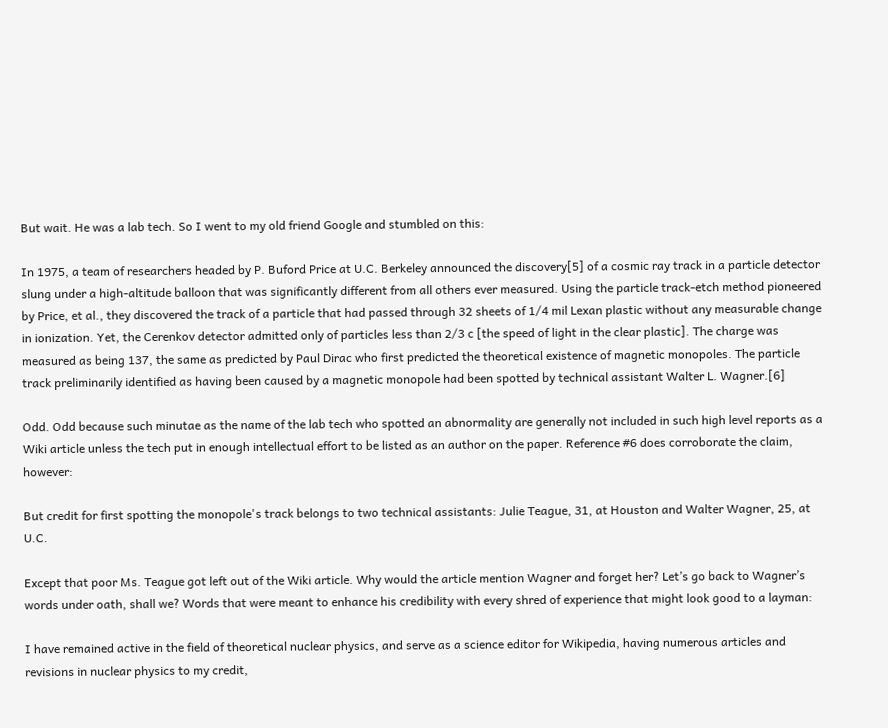But wait. He was a lab tech. So I went to my old friend Google and stumbled on this:

In 1975, a team of researchers headed by P. Buford Price at U.C. Berkeley announced the discovery[5] of a cosmic ray track in a particle detector slung under a high-altitude balloon that was significantly different from all others ever measured. Using the particle track-etch method pioneered by Price, et al., they discovered the track of a particle that had passed through 32 sheets of 1/4 mil Lexan plastic without any measurable change in ionization. Yet, the Cerenkov detector admitted only of particles less than 2/3 c [the speed of light in the clear plastic]. The charge was measured as being 137, the same as predicted by Paul Dirac who first predicted the theoretical existence of magnetic monopoles. The particle track preliminarily identified as having been caused by a magnetic monopole had been spotted by technical assistant Walter L. Wagner.[6]

Odd. Odd because such minutae as the name of the lab tech who spotted an abnormality are generally not included in such high level reports as a Wiki article unless the tech put in enough intellectual effort to be listed as an author on the paper. Reference #6 does corroborate the claim, however:

But credit for first spotting the monopole's track belongs to two technical assistants: Julie Teague, 31, at Houston and Walter Wagner, 25, at U.C.

Except that poor Ms. Teague got left out of the Wiki article. Why would the article mention Wagner and forget her? Let’s go back to Wagner’s words under oath, shall we? Words that were meant to enhance his credibility with every shred of experience that might look good to a layman:

I have remained active in the field of theoretical nuclear physics, and serve as a science editor for Wikipedia, having numerous articles and revisions in nuclear physics to my credit,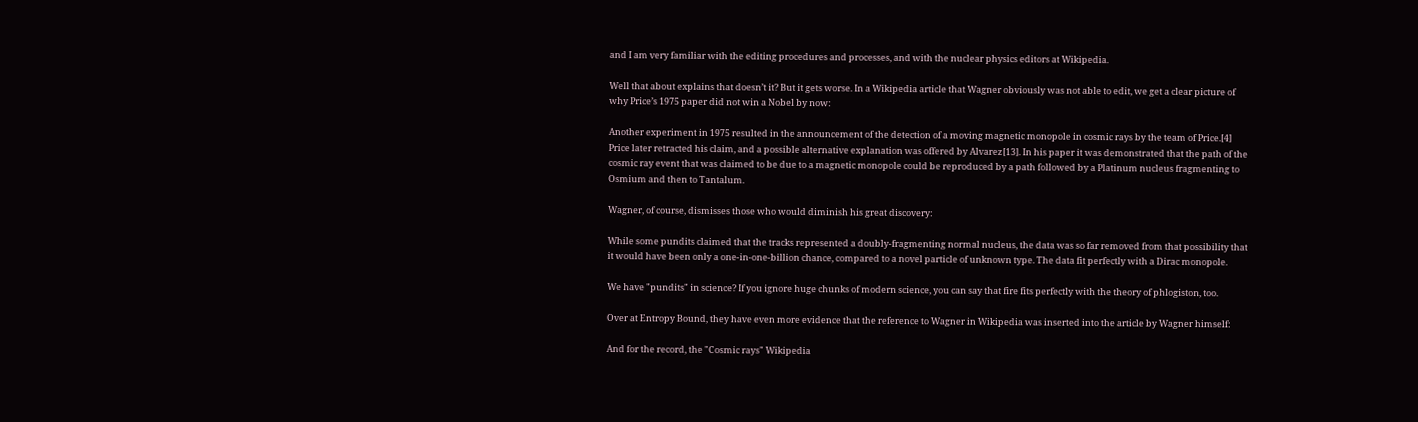and I am very familiar with the editing procedures and processes, and with the nuclear physics editors at Wikipedia.

Well that about explains that doesn’t it? But it gets worse. In a Wikipedia article that Wagner obviously was not able to edit, we get a clear picture of why Price’s 1975 paper did not win a Nobel by now:

Another experiment in 1975 resulted in the announcement of the detection of a moving magnetic monopole in cosmic rays by the team of Price.[4] Price later retracted his claim, and a possible alternative explanation was offered by Alvarez[13]. In his paper it was demonstrated that the path of the cosmic ray event that was claimed to be due to a magnetic monopole could be reproduced by a path followed by a Platinum nucleus fragmenting to Osmium and then to Tantalum.

Wagner, of course, dismisses those who would diminish his great discovery:

While some pundits claimed that the tracks represented a doubly-fragmenting normal nucleus, the data was so far removed from that possibility that it would have been only a one-in-one-billion chance, compared to a novel particle of unknown type. The data fit perfectly with a Dirac monopole.

We have "pundits" in science? If you ignore huge chunks of modern science, you can say that fire fits perfectly with the theory of phlogiston, too.

Over at Entropy Bound, they have even more evidence that the reference to Wagner in Wikipedia was inserted into the article by Wagner himself:

And for the record, the "Cosmic rays" Wikipedia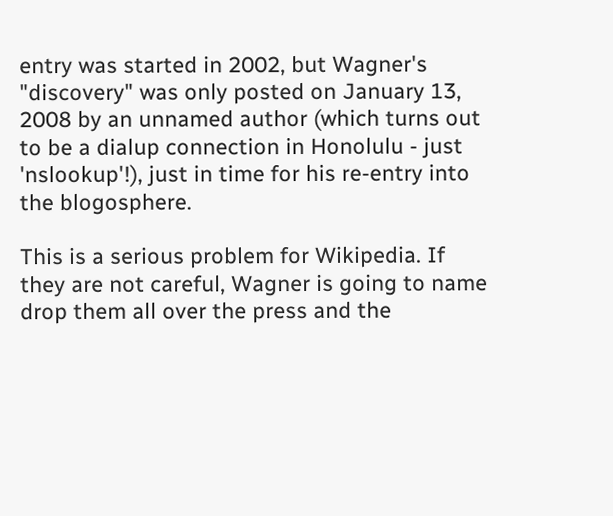entry was started in 2002, but Wagner's "discovery" was only posted on January 13, 2008 by an unnamed author (which turns out to be a dialup connection in Honolulu - just 'nslookup'!), just in time for his re-entry into the blogosphere.

This is a serious problem for Wikipedia. If they are not careful, Wagner is going to name drop them all over the press and the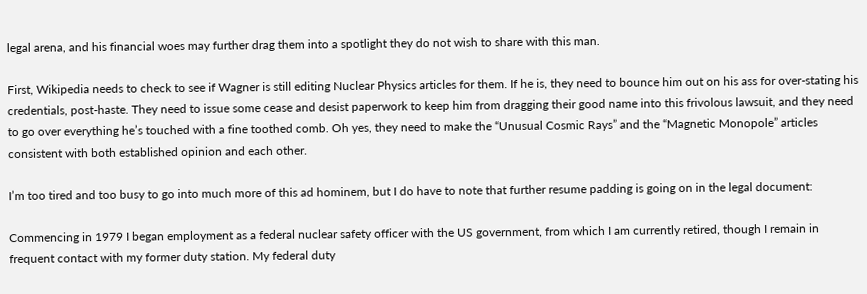legal arena, and his financial woes may further drag them into a spotlight they do not wish to share with this man.

First, Wikipedia needs to check to see if Wagner is still editing Nuclear Physics articles for them. If he is, they need to bounce him out on his ass for over-stating his credentials, post-haste. They need to issue some cease and desist paperwork to keep him from dragging their good name into this frivolous lawsuit, and they need to go over everything he’s touched with a fine toothed comb. Oh yes, they need to make the “Unusual Cosmic Rays” and the “Magnetic Monopole” articles consistent with both established opinion and each other.

I’m too tired and too busy to go into much more of this ad hominem, but I do have to note that further resume padding is going on in the legal document:

Commencing in 1979 I began employment as a federal nuclear safety officer with the US government, from which I am currently retired, though I remain in frequent contact with my former duty station. My federal duty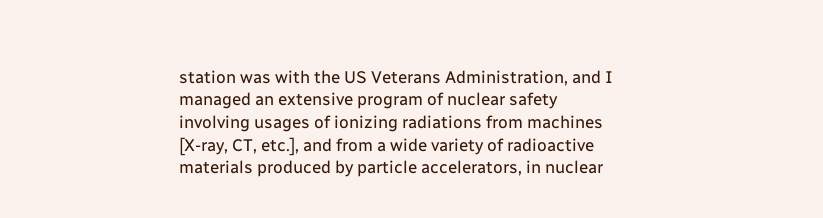station was with the US Veterans Administration, and I managed an extensive program of nuclear safety involving usages of ionizing radiations from machines [X-ray, CT, etc.], and from a wide variety of radioactive materials produced by particle accelerators, in nuclear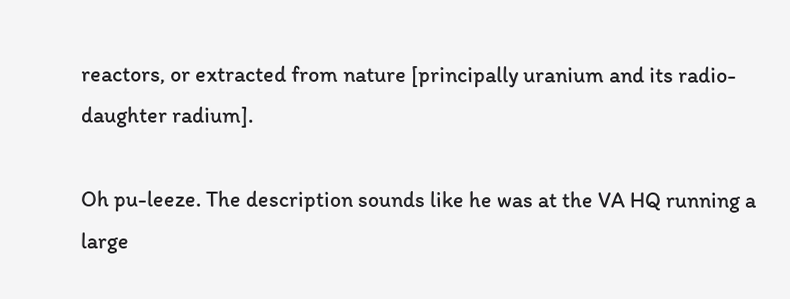reactors, or extracted from nature [principally uranium and its radio-daughter radium].

Oh pu-leeze. The description sounds like he was at the VA HQ running a large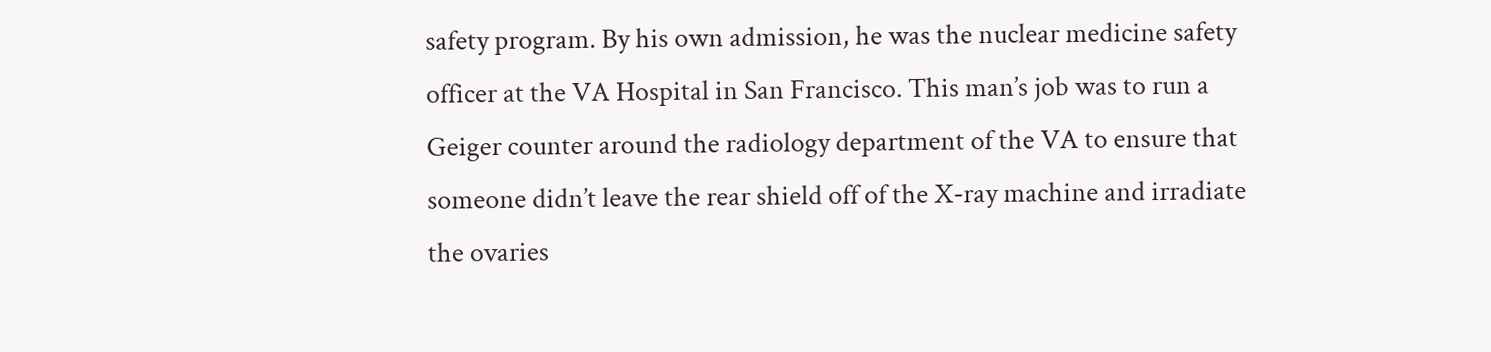safety program. By his own admission, he was the nuclear medicine safety officer at the VA Hospital in San Francisco. This man’s job was to run a Geiger counter around the radiology department of the VA to ensure that someone didn’t leave the rear shield off of the X-ray machine and irradiate the ovaries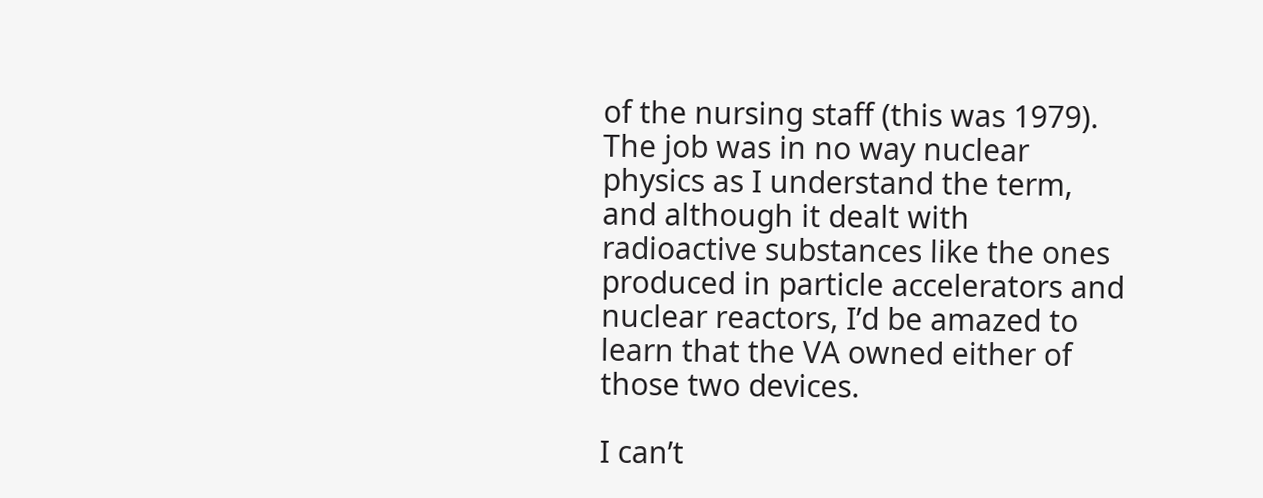of the nursing staff (this was 1979). The job was in no way nuclear physics as I understand the term, and although it dealt with radioactive substances like the ones produced in particle accelerators and nuclear reactors, I’d be amazed to learn that the VA owned either of those two devices.

I can’t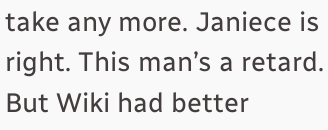take any more. Janiece is right. This man’s a retard. But Wiki had better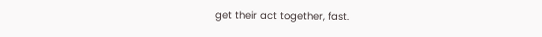get their act together, fast.